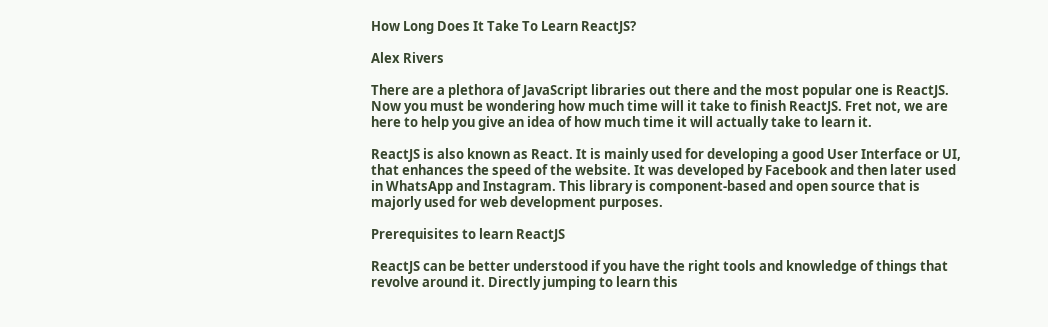How Long Does It Take To Learn ReactJS?

Alex Rivers

There are a plethora of JavaScript libraries out there and the most popular one is ReactJS. Now you must be wondering how much time will it take to finish ReactJS. Fret not, we are here to help you give an idea of how much time it will actually take to learn it.

ReactJS is also known as React. It is mainly used for developing a good User Interface or UI, that enhances the speed of the website. It was developed by Facebook and then later used in WhatsApp and Instagram. This library is component-based and open source that is majorly used for web development purposes.

Prerequisites to learn ReactJS

ReactJS can be better understood if you have the right tools and knowledge of things that revolve around it. Directly jumping to learn this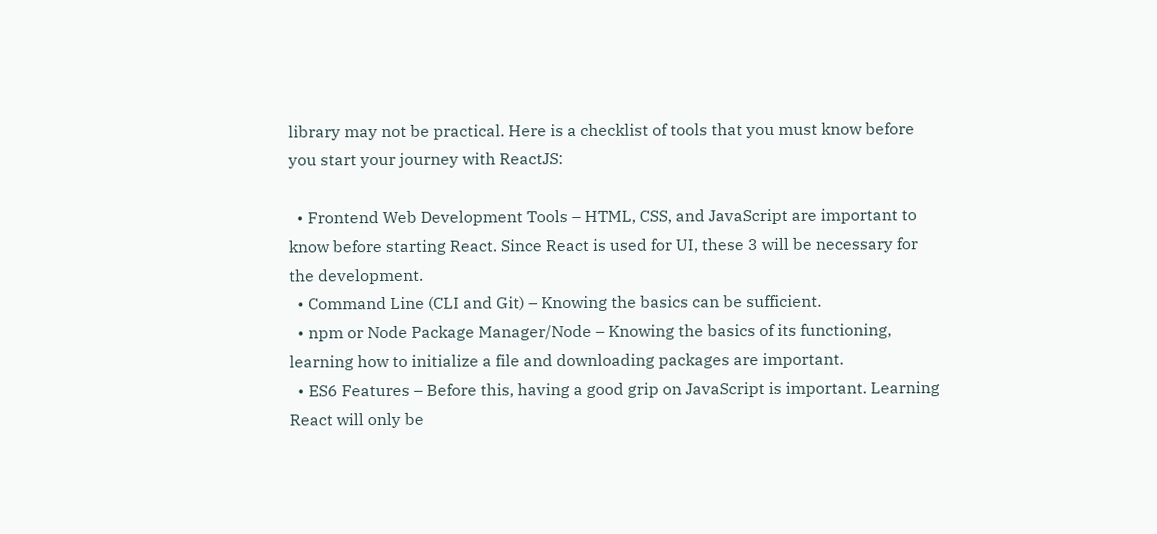library may not be practical. Here is a checklist of tools that you must know before you start your journey with ReactJS:

  • Frontend Web Development Tools – HTML, CSS, and JavaScript are important to know before starting React. Since React is used for UI, these 3 will be necessary for the development.
  • Command Line (CLI and Git) – Knowing the basics can be sufficient.
  • npm or Node Package Manager/Node – Knowing the basics of its functioning, learning how to initialize a file and downloading packages are important.
  • ES6 Features – Before this, having a good grip on JavaScript is important. Learning React will only be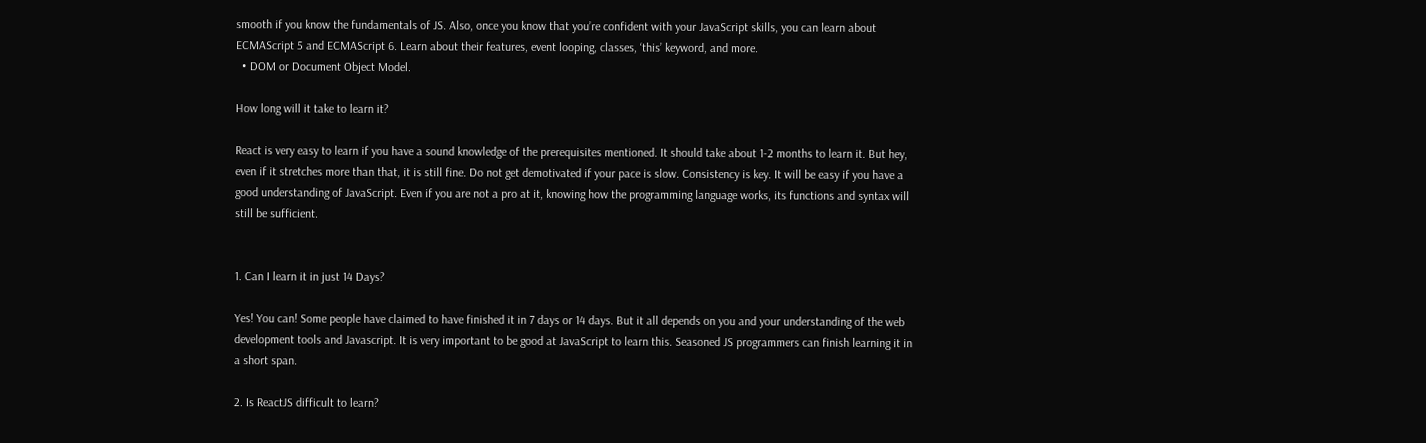smooth if you know the fundamentals of JS. Also, once you know that you’re confident with your JavaScript skills, you can learn about ECMAScript 5 and ECMAScript 6. Learn about their features, event looping, classes, ‘this’ keyword, and more.
  • DOM or Document Object Model.

How long will it take to learn it?

React is very easy to learn if you have a sound knowledge of the prerequisites mentioned. It should take about 1-2 months to learn it. But hey, even if it stretches more than that, it is still fine. Do not get demotivated if your pace is slow. Consistency is key. It will be easy if you have a good understanding of JavaScript. Even if you are not a pro at it, knowing how the programming language works, its functions and syntax will still be sufficient.


1. Can I learn it in just 14 Days?

Yes! You can! Some people have claimed to have finished it in 7 days or 14 days. But it all depends on you and your understanding of the web development tools and Javascript. It is very important to be good at JavaScript to learn this. Seasoned JS programmers can finish learning it in a short span.

2. Is ReactJS difficult to learn?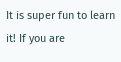It is super fun to learn it! If you are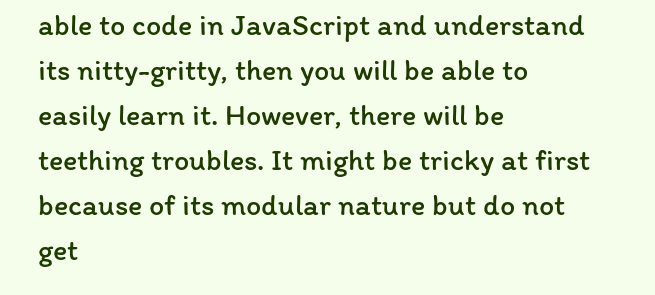able to code in JavaScript and understand its nitty-gritty, then you will be able to easily learn it. However, there will be teething troubles. It might be tricky at first because of its modular nature but do not get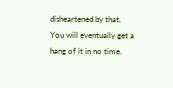disheartened by that. You will eventually get a hang of it in no time.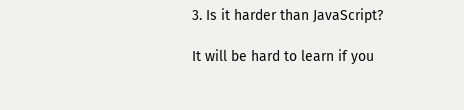3. Is it harder than JavaScript?

It will be hard to learn if you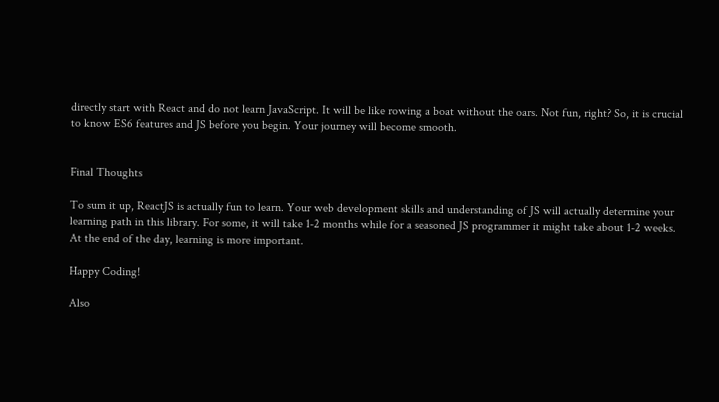directly start with React and do not learn JavaScript. It will be like rowing a boat without the oars. Not fun, right? So, it is crucial to know ES6 features and JS before you begin. Your journey will become smooth.


Final Thoughts

To sum it up, ReactJS is actually fun to learn. Your web development skills and understanding of JS will actually determine your learning path in this library. For some, it will take 1-2 months while for a seasoned JS programmer it might take about 1-2 weeks. At the end of the day, learning is more important.

Happy Coding!

Also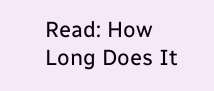Read: How Long Does It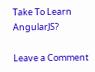Take To Learn AngularJS?

Leave a Comment